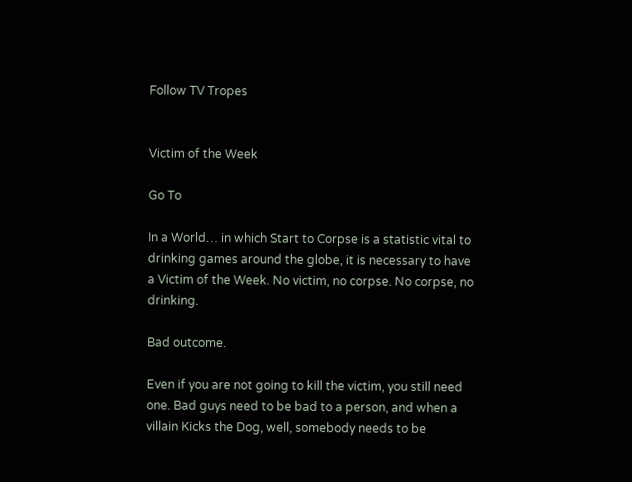Follow TV Tropes


Victim of the Week

Go To

In a World… in which Start to Corpse is a statistic vital to drinking games around the globe, it is necessary to have a Victim of the Week. No victim, no corpse. No corpse, no drinking.

Bad outcome.

Even if you are not going to kill the victim, you still need one. Bad guys need to be bad to a person, and when a villain Kicks the Dog, well, somebody needs to be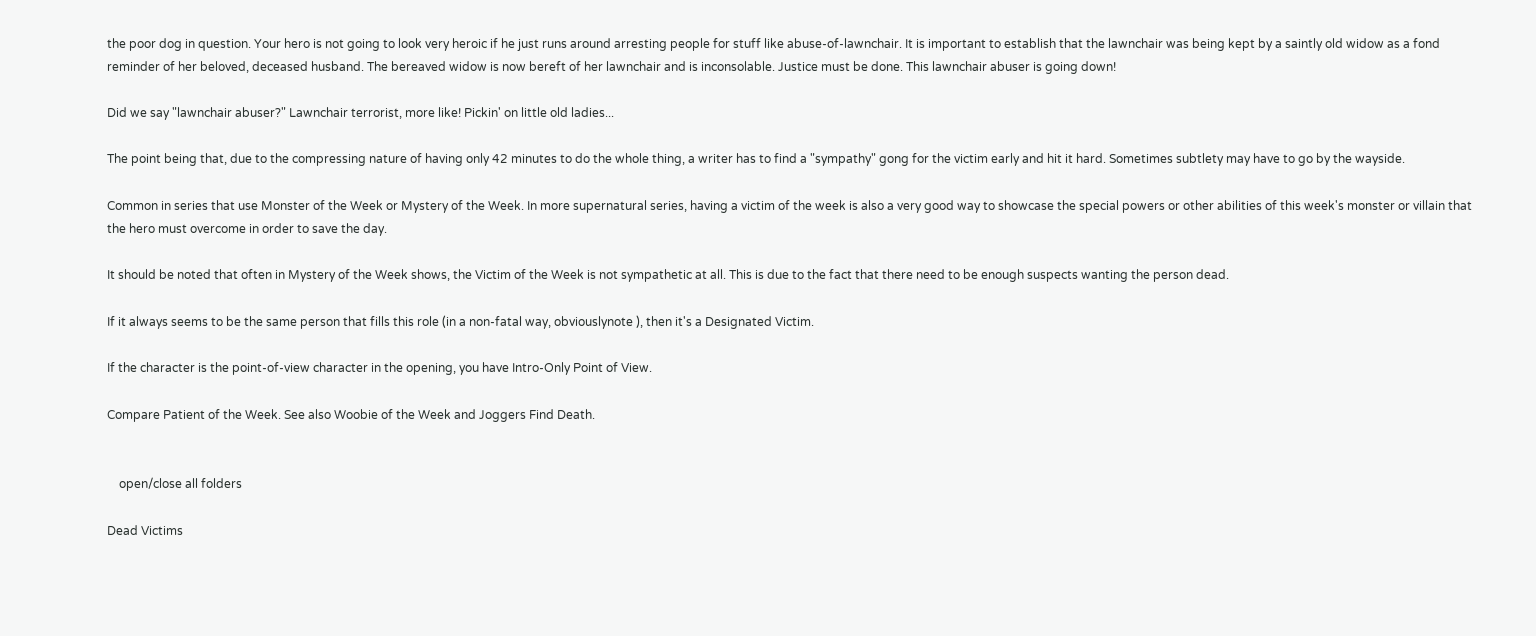the poor dog in question. Your hero is not going to look very heroic if he just runs around arresting people for stuff like abuse-of-lawnchair. It is important to establish that the lawnchair was being kept by a saintly old widow as a fond reminder of her beloved, deceased husband. The bereaved widow is now bereft of her lawnchair and is inconsolable. Justice must be done. This lawnchair abuser is going down!

Did we say "lawnchair abuser?" Lawnchair terrorist, more like! Pickin' on little old ladies...

The point being that, due to the compressing nature of having only 42 minutes to do the whole thing, a writer has to find a "sympathy" gong for the victim early and hit it hard. Sometimes subtlety may have to go by the wayside.

Common in series that use Monster of the Week or Mystery of the Week. In more supernatural series, having a victim of the week is also a very good way to showcase the special powers or other abilities of this week's monster or villain that the hero must overcome in order to save the day.

It should be noted that often in Mystery of the Week shows, the Victim of the Week is not sympathetic at all. This is due to the fact that there need to be enough suspects wanting the person dead.

If it always seems to be the same person that fills this role (in a non-fatal way, obviouslynote ), then it's a Designated Victim.

If the character is the point-of-view character in the opening, you have Intro-Only Point of View.

Compare Patient of the Week. See also Woobie of the Week and Joggers Find Death.


    open/close all folders

Dead Victims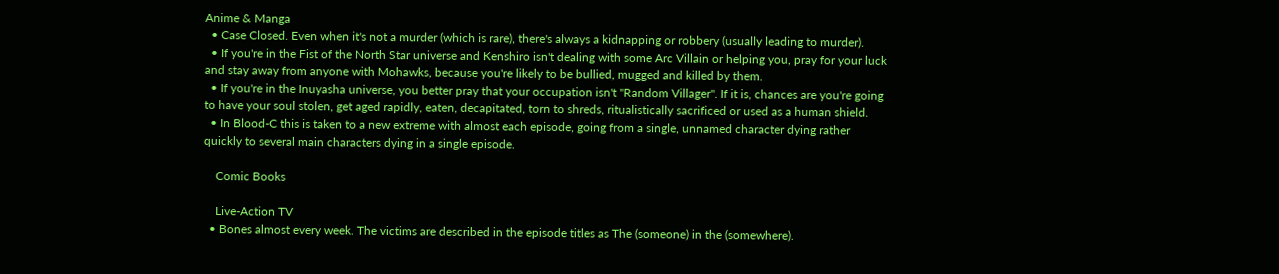Anime & Manga
  • Case Closed. Even when it's not a murder (which is rare), there's always a kidnapping or robbery (usually leading to murder).
  • If you're in the Fist of the North Star universe and Kenshiro isn't dealing with some Arc Villain or helping you, pray for your luck and stay away from anyone with Mohawks, because you're likely to be bullied, mugged and killed by them.
  • If you're in the Inuyasha universe, you better pray that your occupation isn't "Random Villager". If it is, chances are you're going to have your soul stolen, get aged rapidly, eaten, decapitated, torn to shreds, ritualistically sacrificed or used as a human shield.
  • In Blood-C this is taken to a new extreme with almost each episode, going from a single, unnamed character dying rather quickly to several main characters dying in a single episode.

    Comic Books

    Live-Action TV
  • Bones almost every week. The victims are described in the episode titles as The (someone) in the (somewhere).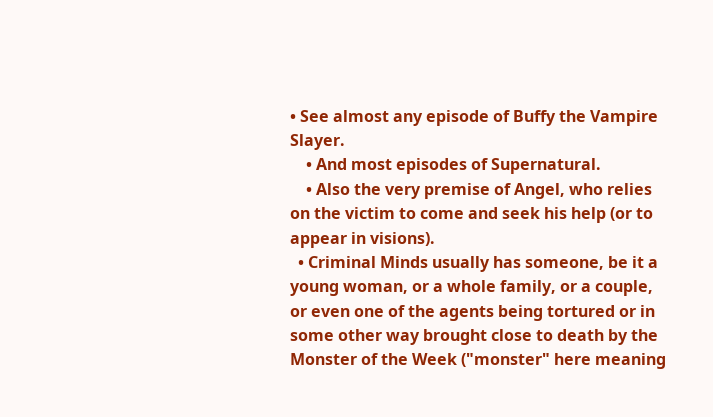• See almost any episode of Buffy the Vampire Slayer.
    • And most episodes of Supernatural.
    • Also the very premise of Angel, who relies on the victim to come and seek his help (or to appear in visions).
  • Criminal Minds usually has someone, be it a young woman, or a whole family, or a couple, or even one of the agents being tortured or in some other way brought close to death by the Monster of the Week ("monster" here meaning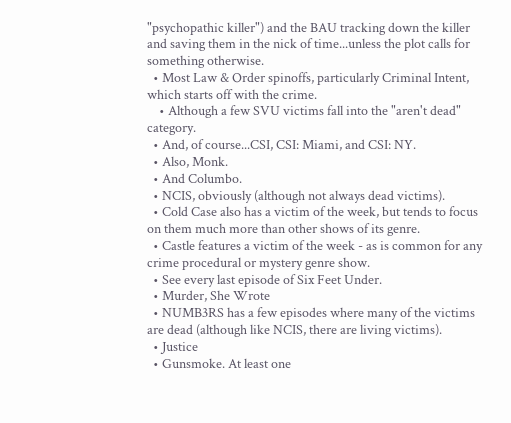"psychopathic killer") and the BAU tracking down the killer and saving them in the nick of time...unless the plot calls for something otherwise.
  • Most Law & Order spinoffs, particularly Criminal Intent, which starts off with the crime.
    • Although a few SVU victims fall into the "aren't dead" category.
  • And, of course...CSI, CSI: Miami, and CSI: NY.
  • Also, Monk.
  • And Columbo.
  • NCIS, obviously (although not always dead victims).
  • Cold Case also has a victim of the week, but tends to focus on them much more than other shows of its genre.
  • Castle features a victim of the week - as is common for any crime procedural or mystery genre show.
  • See every last episode of Six Feet Under.
  • Murder, She Wrote
  • NUMB3RS has a few episodes where many of the victims are dead (although like NCIS, there are living victims).
  • Justice
  • Gunsmoke. At least one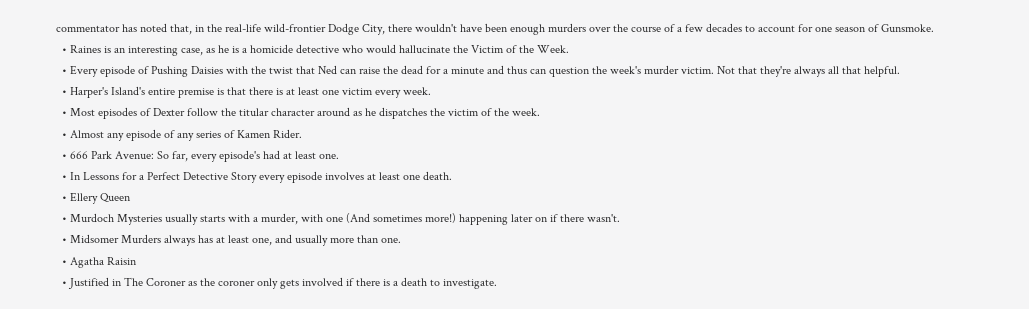commentator has noted that, in the real-life wild-frontier Dodge City, there wouldn't have been enough murders over the course of a few decades to account for one season of Gunsmoke.
  • Raines is an interesting case, as he is a homicide detective who would hallucinate the Victim of the Week.
  • Every episode of Pushing Daisies with the twist that Ned can raise the dead for a minute and thus can question the week's murder victim. Not that they're always all that helpful.
  • Harper's Island's entire premise is that there is at least one victim every week.
  • Most episodes of Dexter follow the titular character around as he dispatches the victim of the week.
  • Almost any episode of any series of Kamen Rider.
  • 666 Park Avenue: So far, every episode's had at least one.
  • In Lessons for a Perfect Detective Story every episode involves at least one death.
  • Ellery Queen
  • Murdoch Mysteries usually starts with a murder, with one (And sometimes more!) happening later on if there wasn't.
  • Midsomer Murders always has at least one, and usually more than one.
  • Agatha Raisin
  • Justified in The Coroner as the coroner only gets involved if there is a death to investigate.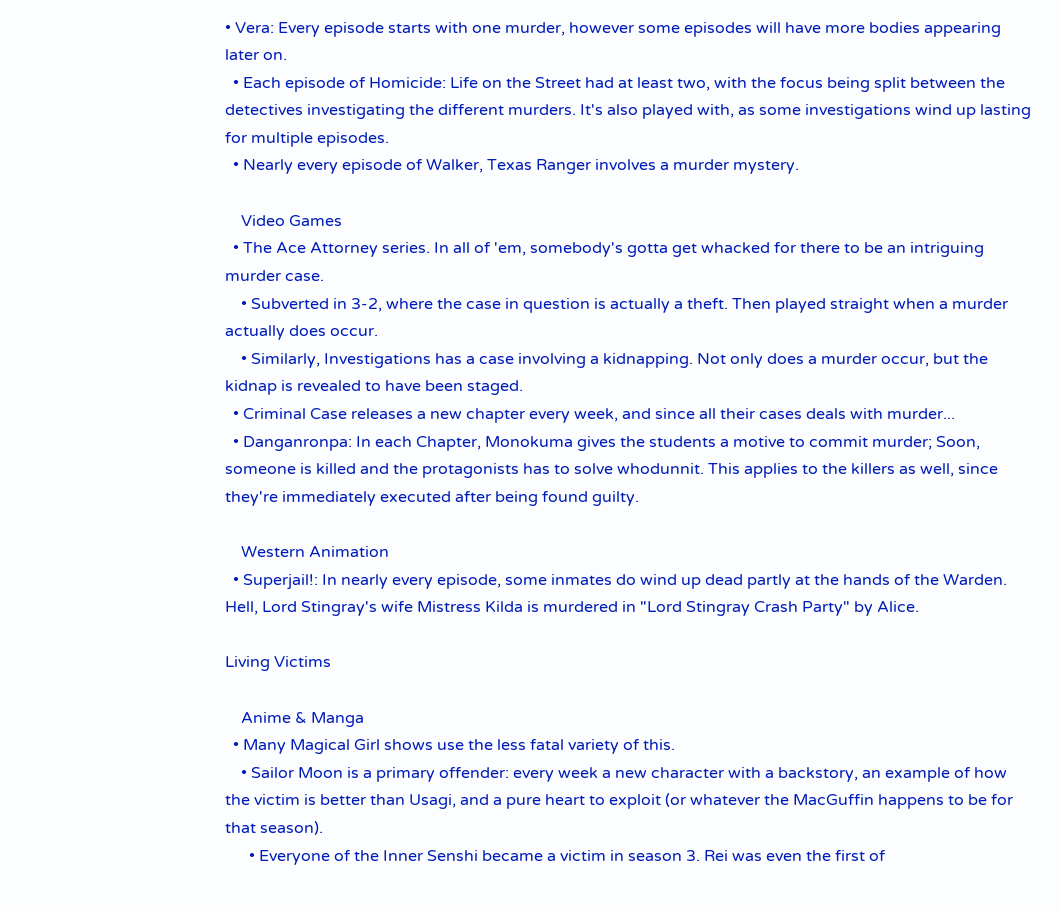• Vera: Every episode starts with one murder, however some episodes will have more bodies appearing later on.
  • Each episode of Homicide: Life on the Street had at least two, with the focus being split between the detectives investigating the different murders. It's also played with, as some investigations wind up lasting for multiple episodes.
  • Nearly every episode of Walker, Texas Ranger involves a murder mystery.

    Video Games
  • The Ace Attorney series. In all of 'em, somebody's gotta get whacked for there to be an intriguing murder case.
    • Subverted in 3-2, where the case in question is actually a theft. Then played straight when a murder actually does occur.
    • Similarly, Investigations has a case involving a kidnapping. Not only does a murder occur, but the kidnap is revealed to have been staged.
  • Criminal Case releases a new chapter every week, and since all their cases deals with murder...
  • Danganronpa: In each Chapter, Monokuma gives the students a motive to commit murder; Soon, someone is killed and the protagonists has to solve whodunnit. This applies to the killers as well, since they're immediately executed after being found guilty.

    Western Animation
  • Superjail!: In nearly every episode, some inmates do wind up dead partly at the hands of the Warden. Hell, Lord Stingray's wife Mistress Kilda is murdered in "Lord Stingray Crash Party" by Alice.

Living Victims

    Anime & Manga
  • Many Magical Girl shows use the less fatal variety of this.
    • Sailor Moon is a primary offender: every week a new character with a backstory, an example of how the victim is better than Usagi, and a pure heart to exploit (or whatever the MacGuffin happens to be for that season).
      • Everyone of the Inner Senshi became a victim in season 3. Rei was even the first of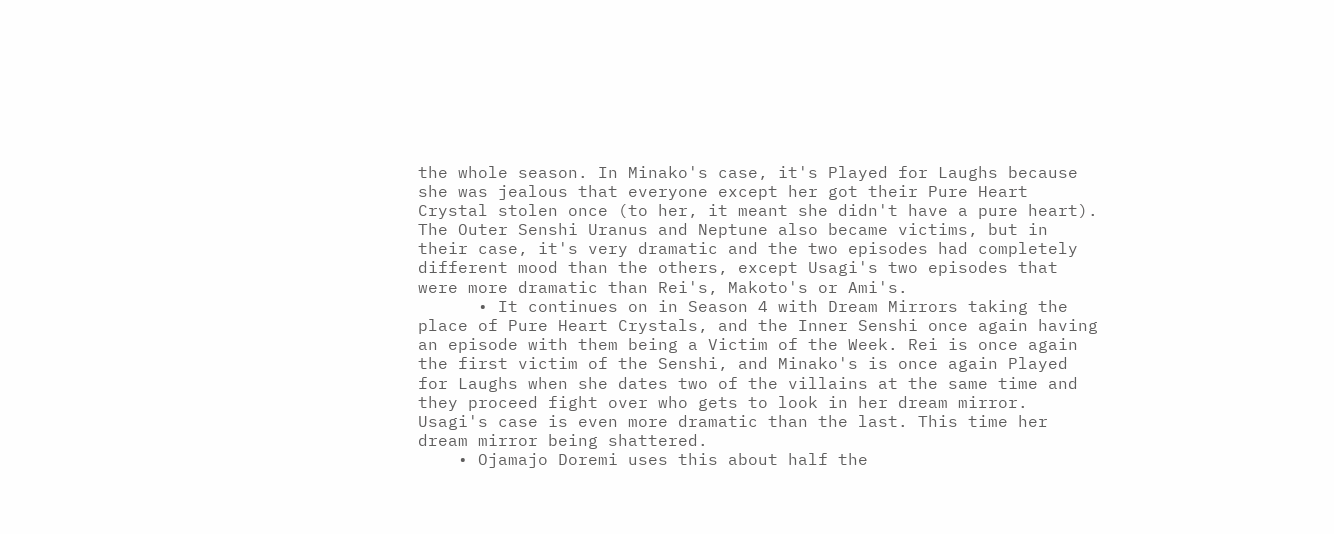the whole season. In Minako's case, it's Played for Laughs because she was jealous that everyone except her got their Pure Heart Crystal stolen once (to her, it meant she didn't have a pure heart). The Outer Senshi Uranus and Neptune also became victims, but in their case, it's very dramatic and the two episodes had completely different mood than the others, except Usagi's two episodes that were more dramatic than Rei's, Makoto's or Ami's.
      • It continues on in Season 4 with Dream Mirrors taking the place of Pure Heart Crystals, and the Inner Senshi once again having an episode with them being a Victim of the Week. Rei is once again the first victim of the Senshi, and Minako's is once again Played for Laughs when she dates two of the villains at the same time and they proceed fight over who gets to look in her dream mirror. Usagi's case is even more dramatic than the last. This time her dream mirror being shattered.
    • Ojamajo Doremi uses this about half the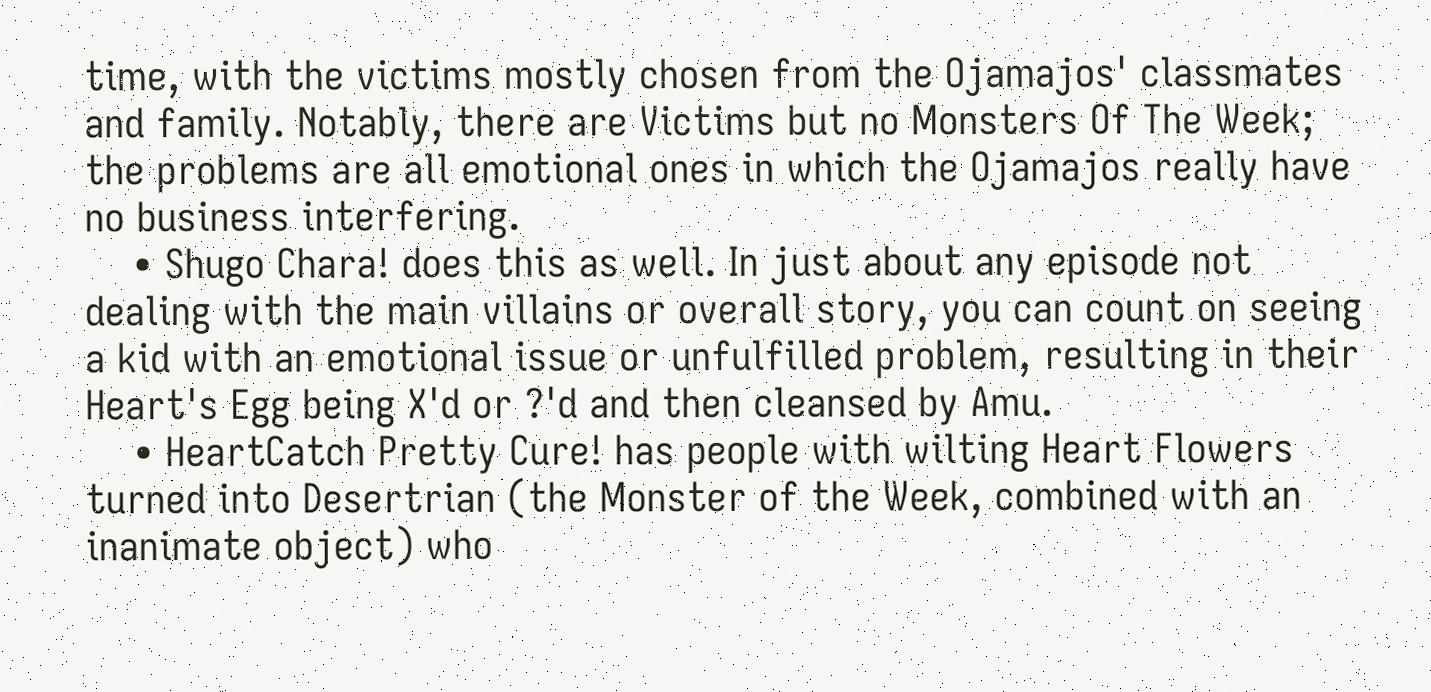time, with the victims mostly chosen from the Ojamajos' classmates and family. Notably, there are Victims but no Monsters Of The Week; the problems are all emotional ones in which the Ojamajos really have no business interfering.
    • Shugo Chara! does this as well. In just about any episode not dealing with the main villains or overall story, you can count on seeing a kid with an emotional issue or unfulfilled problem, resulting in their Heart's Egg being X'd or ?'d and then cleansed by Amu.
    • HeartCatch Pretty Cure! has people with wilting Heart Flowers turned into Desertrian (the Monster of the Week, combined with an inanimate object) who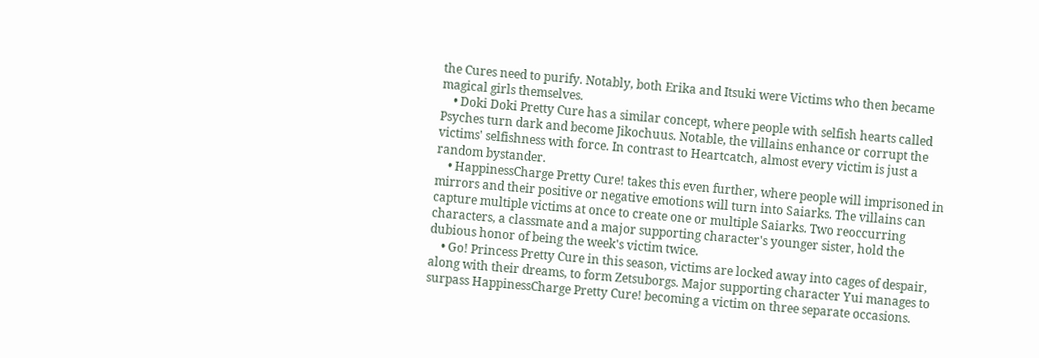the Cures need to purify. Notably, both Erika and Itsuki were Victims who then became magical girls themselves.
    • Doki Doki Pretty Cure has a similar concept, where people with selfish hearts called Psyches turn dark and become Jikochuus. Notable, the villains enhance or corrupt the victims' selfishness with force. In contrast to Heartcatch, almost every victim is just a random bystander.
    • HappinessCharge Pretty Cure! takes this even further, where people will imprisoned in mirrors and their positive or negative emotions will turn into Saiarks. The villains can capture multiple victims at once to create one or multiple Saiarks. Two reoccurring characters, a classmate and a major supporting character's younger sister, hold the dubious honor of being the week's victim twice.
    • Go! Princess Pretty Cure in this season, victims are locked away into cages of despair, along with their dreams, to form Zetsuborgs. Major supporting character Yui manages to surpass HappinessCharge Pretty Cure! becoming a victim on three separate occasions.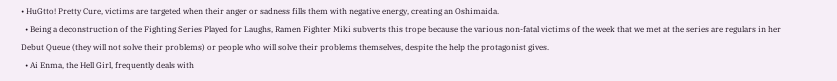• HuGtto! Pretty Cure, victims are targeted when their anger or sadness fills them with negative energy, creating an Oshimaida.
  • Being a deconstruction of the Fighting Series Played for Laughs, Ramen Fighter Miki subverts this trope because the various non-fatal victims of the week that we met at the series are regulars in her Debut Queue (they will not solve their problems) or people who will solve their problems themselves, despite the help the protagonist gives.
  • Ai Enma, the Hell Girl, frequently deals with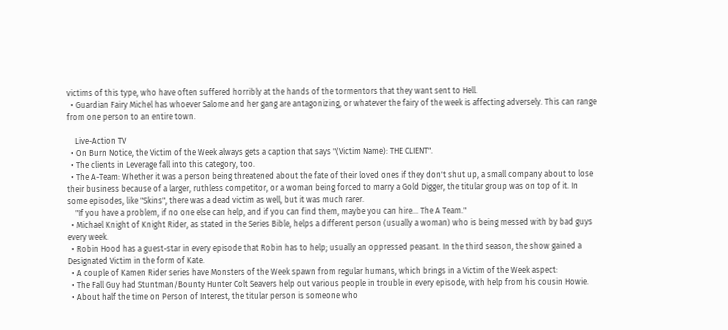victims of this type, who have often suffered horribly at the hands of the tormentors that they want sent to Hell.
  • Guardian Fairy Michel has whoever Salome and her gang are antagonizing, or whatever the fairy of the week is affecting adversely. This can range from one person to an entire town.

    Live-Action TV
  • On Burn Notice, the Victim of the Week always gets a caption that says "(Victim Name): THE CLIENT".
  • The clients in Leverage fall into this category, too.
  • The A-Team: Whether it was a person being threatened about the fate of their loved ones if they don't shut up, a small company about to lose their business because of a larger, ruthless competitor, or a woman being forced to marry a Gold Digger, the titular group was on top of it. In some episodes, like "Skins", there was a dead victim as well, but it was much rarer.
    "If you have a problem, if no one else can help, and if you can find them, maybe you can hire... The A Team."
  • Michael Knight of Knight Rider, as stated in the Series Bible, helps a different person (usually a woman) who is being messed with by bad guys every week.
  • Robin Hood has a guest-star in every episode that Robin has to help; usually an oppressed peasant. In the third season, the show gained a Designated Victim in the form of Kate.
  • A couple of Kamen Rider series have Monsters of the Week spawn from regular humans, which brings in a Victim of the Week aspect:
  • The Fall Guy had Stuntman/Bounty Hunter Colt Seavers help out various people in trouble in every episode, with help from his cousin Howie.
  • About half the time on Person of Interest, the titular person is someone who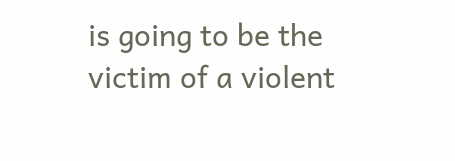is going to be the victim of a violent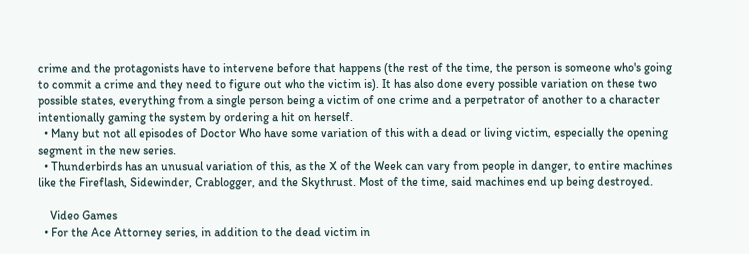crime and the protagonists have to intervene before that happens (the rest of the time, the person is someone who's going to commit a crime and they need to figure out who the victim is). It has also done every possible variation on these two possible states, everything from a single person being a victim of one crime and a perpetrator of another to a character intentionally gaming the system by ordering a hit on herself.
  • Many but not all episodes of Doctor Who have some variation of this with a dead or living victim, especially the opening segment in the new series.
  • Thunderbirds has an unusual variation of this, as the X of the Week can vary from people in danger, to entire machines like the Fireflash, Sidewinder, Crablogger, and the Skythrust. Most of the time, said machines end up being destroyed.

    Video Games
  • For the Ace Attorney series, in addition to the dead victim in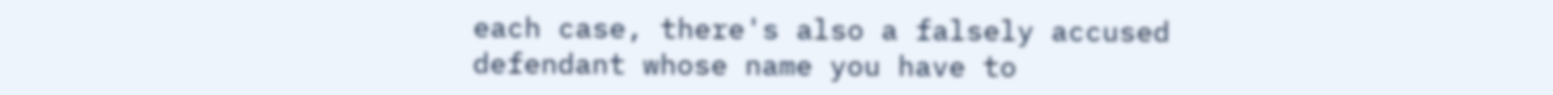each case, there's also a falsely accused defendant whose name you have to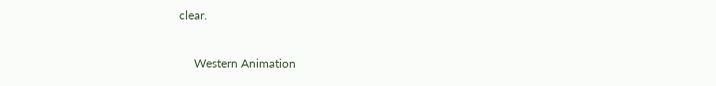clear.

     Western Animation